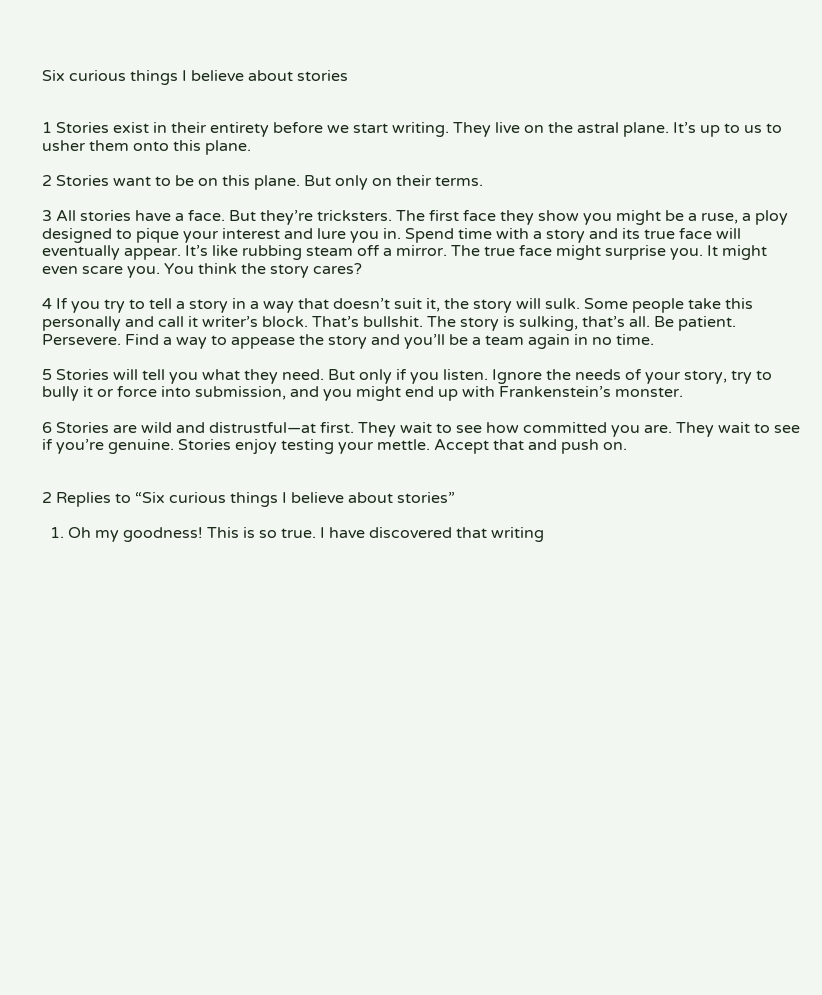Six curious things I believe about stories


1 Stories exist in their entirety before we start writing. They live on the astral plane. It’s up to us to usher them onto this plane.

2 Stories want to be on this plane. But only on their terms.

3 All stories have a face. But they’re tricksters. The first face they show you might be a ruse, a ploy designed to pique your interest and lure you in. Spend time with a story and its true face will eventually appear. It’s like rubbing steam off a mirror. The true face might surprise you. It might even scare you. You think the story cares?

4 If you try to tell a story in a way that doesn’t suit it, the story will sulk. Some people take this personally and call it writer’s block. That’s bullshit. The story is sulking, that’s all. Be patient. Persevere. Find a way to appease the story and you’ll be a team again in no time.

5 Stories will tell you what they need. But only if you listen. Ignore the needs of your story, try to bully it or force into submission, and you might end up with Frankenstein’s monster.

6 Stories are wild and distrustful—at first. They wait to see how committed you are. They wait to see if you’re genuine. Stories enjoy testing your mettle. Accept that and push on.


2 Replies to “Six curious things I believe about stories”

  1. Oh my goodness! This is so true. I have discovered that writing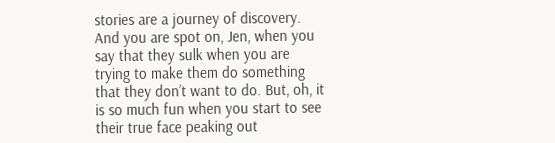stories are a journey of discovery. And you are spot on, Jen, when you say that they sulk when you are trying to make them do something that they don’t want to do. But, oh, it is so much fun when you start to see their true face peaking out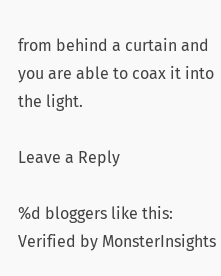from behind a curtain and you are able to coax it into the light.

Leave a Reply

%d bloggers like this:
Verified by MonsterInsights